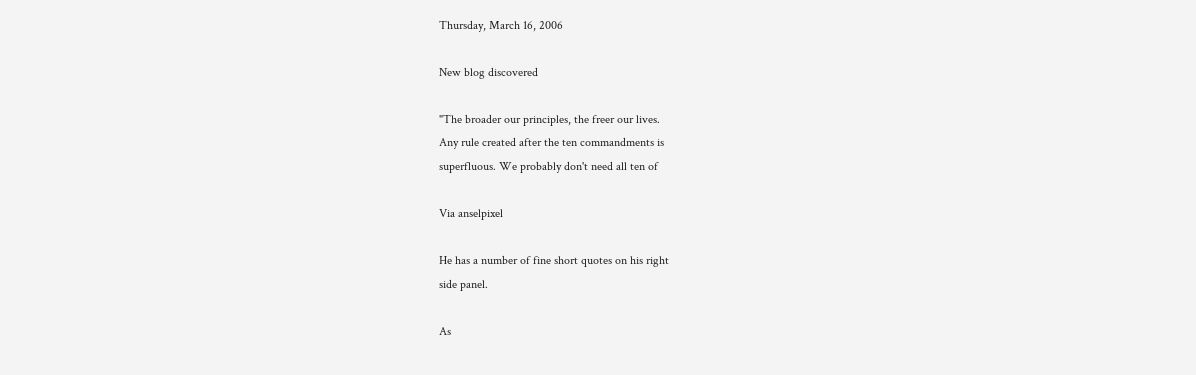Thursday, March 16, 2006

New blog discovered

"The broader our principles, the freer our lives.
Any rule created after the ten commandments is
superfluous. We probably don't need all ten of

Via anselpixel

He has a number of fine short quotes on his right
side panel.

As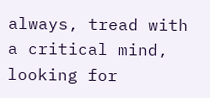always, tread with a critical mind, looking for